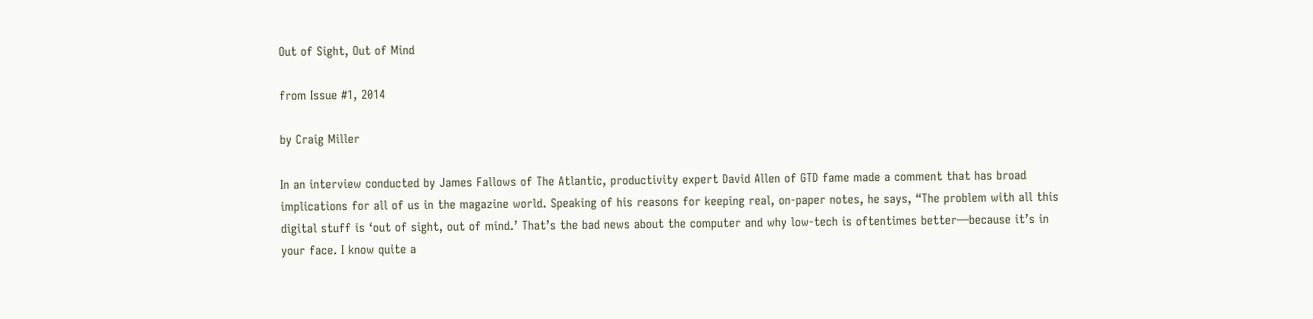Out of Sight, Out of Mind

from Issue #1, 2014

by Craig Miller

In an interview conducted by James Fallows of The Atlantic, productivity expert David Allen of GTD fame made a comment that has broad implications for all of us in the magazine world. Speaking of his reasons for keeping real, on-paper notes, he says, “The problem with all this digital stuff is ‘out of sight, out of mind.’ That’s the bad news about the computer and why low-tech is oftentimes better—because it’s in your face. I know quite a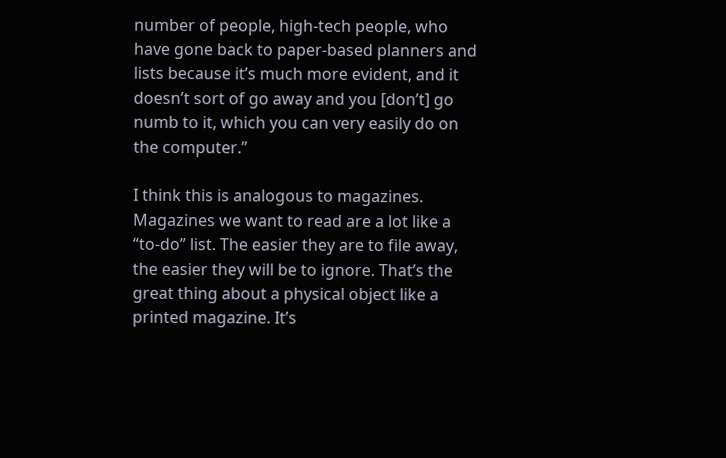number of people, high-tech people, who have gone back to paper-based planners and lists because it’s much more evident, and it doesn’t sort of go away and you [don’t] go numb to it, which you can very easily do on the computer.”

I think this is analogous to magazines. Magazines we want to read are a lot like a “to-do” list. The easier they are to file away, the easier they will be to ignore. That’s the great thing about a physical object like a printed magazine. It’s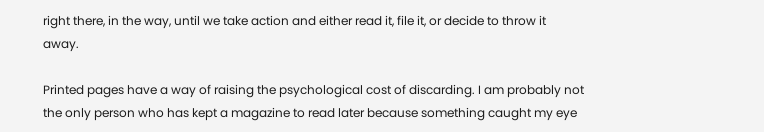right there, in the way, until we take action and either read it, file it, or decide to throw it away.

Printed pages have a way of raising the psychological cost of discarding. I am probably not the only person who has kept a magazine to read later because something caught my eye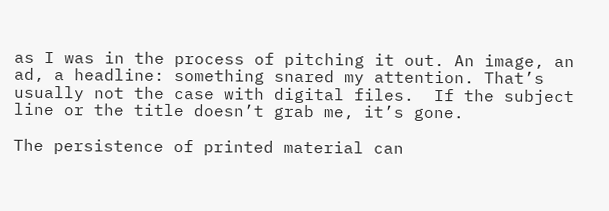as I was in the process of pitching it out. An image, an ad, a headline: something snared my attention. That’s usually not the case with digital files.  If the subject line or the title doesn’t grab me, it’s gone.

The persistence of printed material can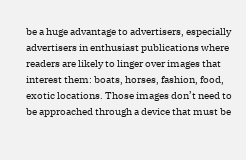be a huge advantage to advertisers, especially advertisers in enthusiast publications where readers are likely to linger over images that interest them: boats, horses, fashion, food, exotic locations. Those images don’t need to be approached through a device that must be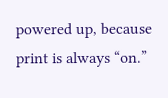powered up, because print is always “on.”